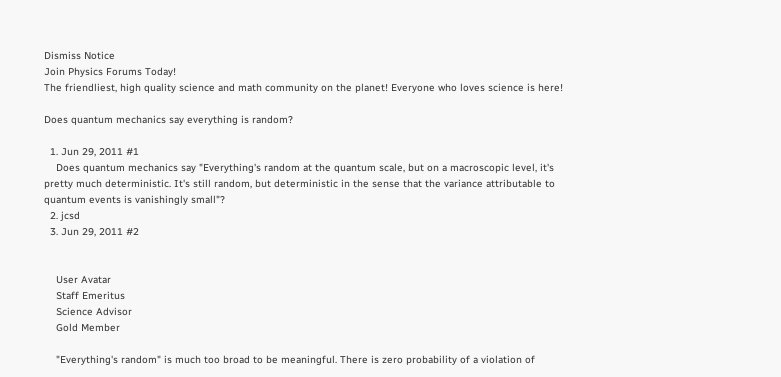Dismiss Notice
Join Physics Forums Today!
The friendliest, high quality science and math community on the planet! Everyone who loves science is here!

Does quantum mechanics say everything is random?

  1. Jun 29, 2011 #1
    Does quantum mechanics say "Everything's random at the quantum scale, but on a macroscopic level, it's pretty much deterministic. It's still random, but deterministic in the sense that the variance attributable to quantum events is vanishingly small"?
  2. jcsd
  3. Jun 29, 2011 #2


    User Avatar
    Staff Emeritus
    Science Advisor
    Gold Member

    "Everything's random" is much too broad to be meaningful. There is zero probability of a violation of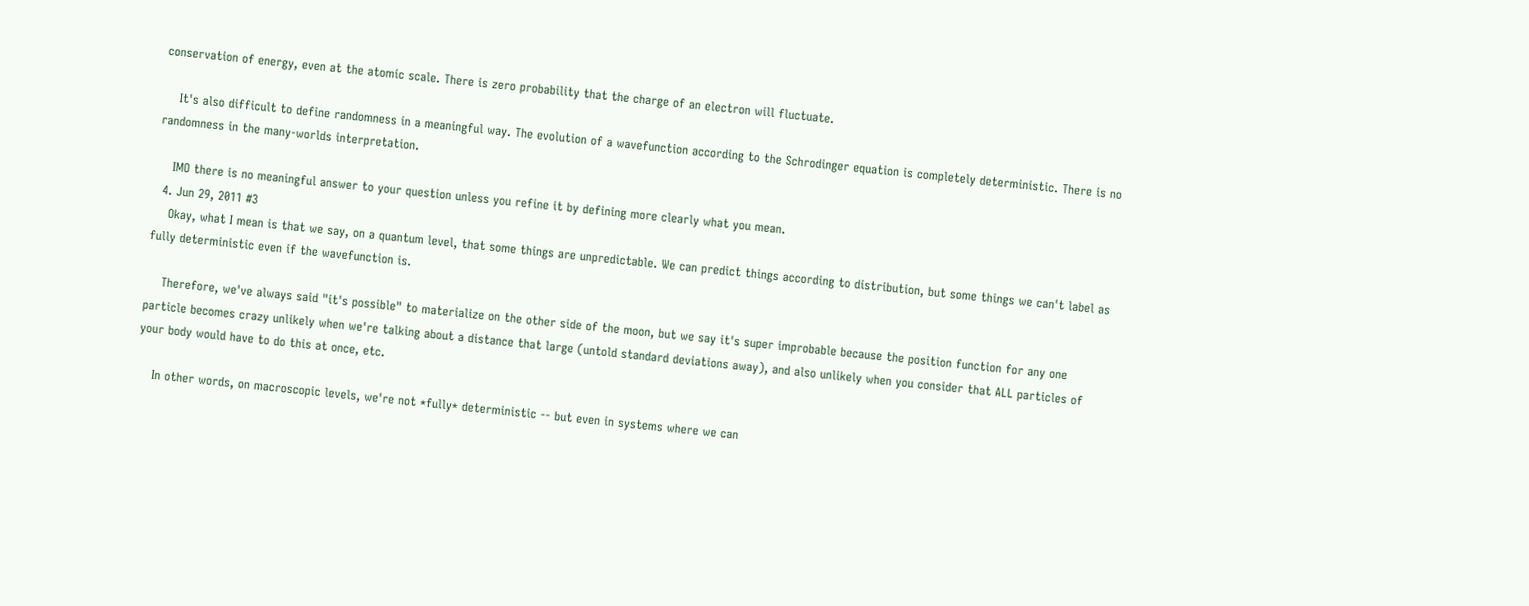conservation of energy, even at the atomic scale. There is zero probability that the charge of an electron will fluctuate.

    It's also difficult to define randomness in a meaningful way. The evolution of a wavefunction according to the Schrodinger equation is completely deterministic. There is no randomness in the many-worlds interpretation.

    IMO there is no meaningful answer to your question unless you refine it by defining more clearly what you mean.
  4. Jun 29, 2011 #3
    Okay, what I mean is that we say, on a quantum level, that some things are unpredictable. We can predict things according to distribution, but some things we can't label as fully deterministic even if the wavefunction is.

    Therefore, we've always said "it's possible" to materialize on the other side of the moon, but we say it's super improbable because the position function for any one particle becomes crazy unlikely when we're talking about a distance that large (untold standard deviations away), and also unlikely when you consider that ALL particles of your body would have to do this at once, etc.

    In other words, on macroscopic levels, we're not *fully* deterministic -- but even in systems where we can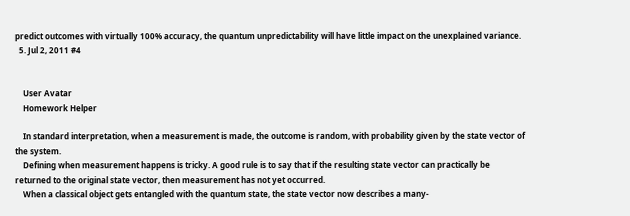predict outcomes with virtually 100% accuracy, the quantum unpredictability will have little impact on the unexplained variance.
  5. Jul 2, 2011 #4


    User Avatar
    Homework Helper

    In standard interpretation, when a measurement is made, the outcome is random, with probability given by the state vector of the system.
    Defining when measurement happens is tricky. A good rule is to say that if the resulting state vector can practically be returned to the original state vector, then measurement has not yet occurred.
    When a classical object gets entangled with the quantum state, the state vector now describes a many-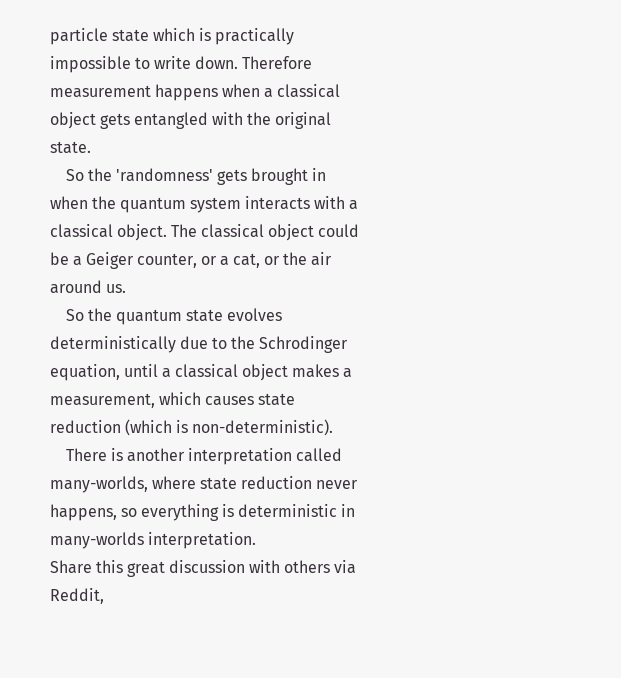particle state which is practically impossible to write down. Therefore measurement happens when a classical object gets entangled with the original state.
    So the 'randomness' gets brought in when the quantum system interacts with a classical object. The classical object could be a Geiger counter, or a cat, or the air around us.
    So the quantum state evolves deterministically due to the Schrodinger equation, until a classical object makes a measurement, which causes state reduction (which is non-deterministic).
    There is another interpretation called many-worlds, where state reduction never happens, so everything is deterministic in many-worlds interpretation.
Share this great discussion with others via Reddit,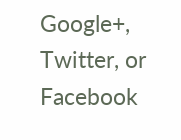Google+, Twitter, or Facebook